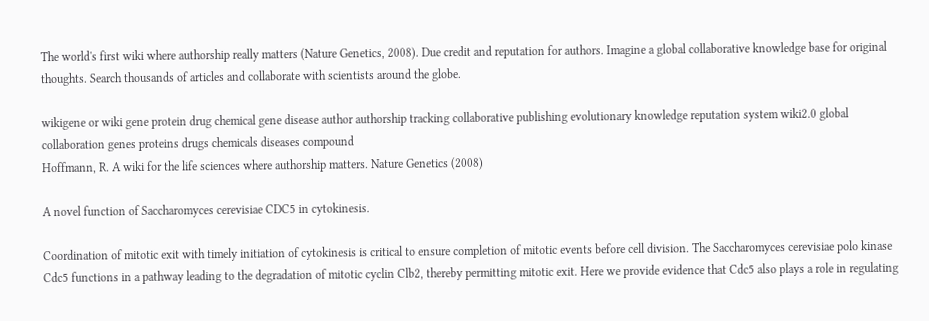The world's first wiki where authorship really matters (Nature Genetics, 2008). Due credit and reputation for authors. Imagine a global collaborative knowledge base for original thoughts. Search thousands of articles and collaborate with scientists around the globe.

wikigene or wiki gene protein drug chemical gene disease author authorship tracking collaborative publishing evolutionary knowledge reputation system wiki2.0 global collaboration genes proteins drugs chemicals diseases compound
Hoffmann, R. A wiki for the life sciences where authorship matters. Nature Genetics (2008)

A novel function of Saccharomyces cerevisiae CDC5 in cytokinesis.

Coordination of mitotic exit with timely initiation of cytokinesis is critical to ensure completion of mitotic events before cell division. The Saccharomyces cerevisiae polo kinase Cdc5 functions in a pathway leading to the degradation of mitotic cyclin Clb2, thereby permitting mitotic exit. Here we provide evidence that Cdc5 also plays a role in regulating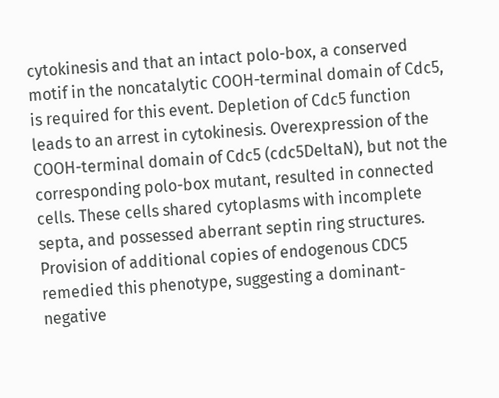cytokinesis and that an intact polo-box, a conserved motif in the noncatalytic COOH-terminal domain of Cdc5, is required for this event. Depletion of Cdc5 function leads to an arrest in cytokinesis. Overexpression of the COOH-terminal domain of Cdc5 (cdc5DeltaN), but not the corresponding polo-box mutant, resulted in connected cells. These cells shared cytoplasms with incomplete septa, and possessed aberrant septin ring structures. Provision of additional copies of endogenous CDC5 remedied this phenotype, suggesting a dominant-negative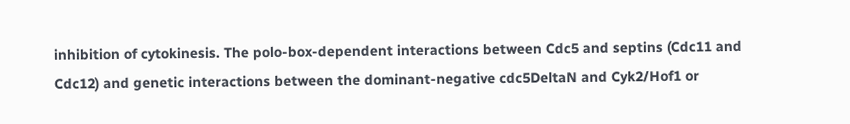inhibition of cytokinesis. The polo-box-dependent interactions between Cdc5 and septins (Cdc11 and Cdc12) and genetic interactions between the dominant-negative cdc5DeltaN and Cyk2/Hof1 or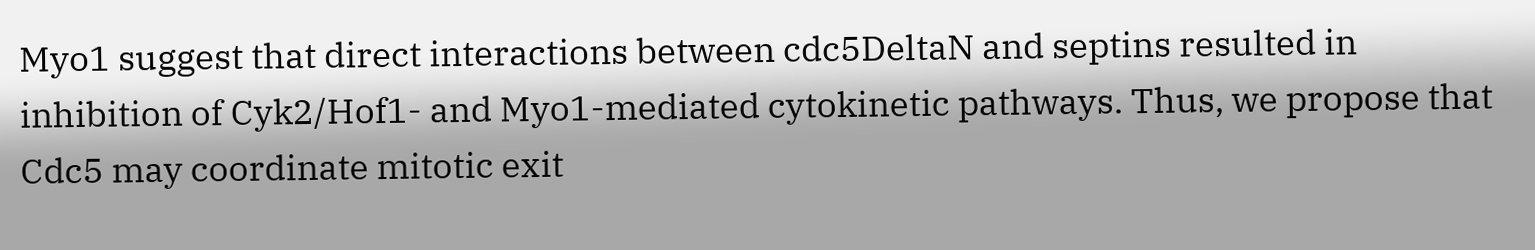Myo1 suggest that direct interactions between cdc5DeltaN and septins resulted in inhibition of Cyk2/Hof1- and Myo1-mediated cytokinetic pathways. Thus, we propose that Cdc5 may coordinate mitotic exit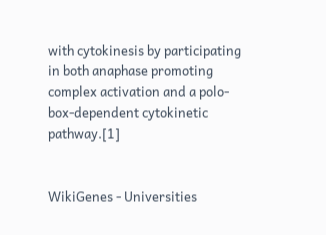with cytokinesis by participating in both anaphase promoting complex activation and a polo-box-dependent cytokinetic pathway.[1]


WikiGenes - Universities